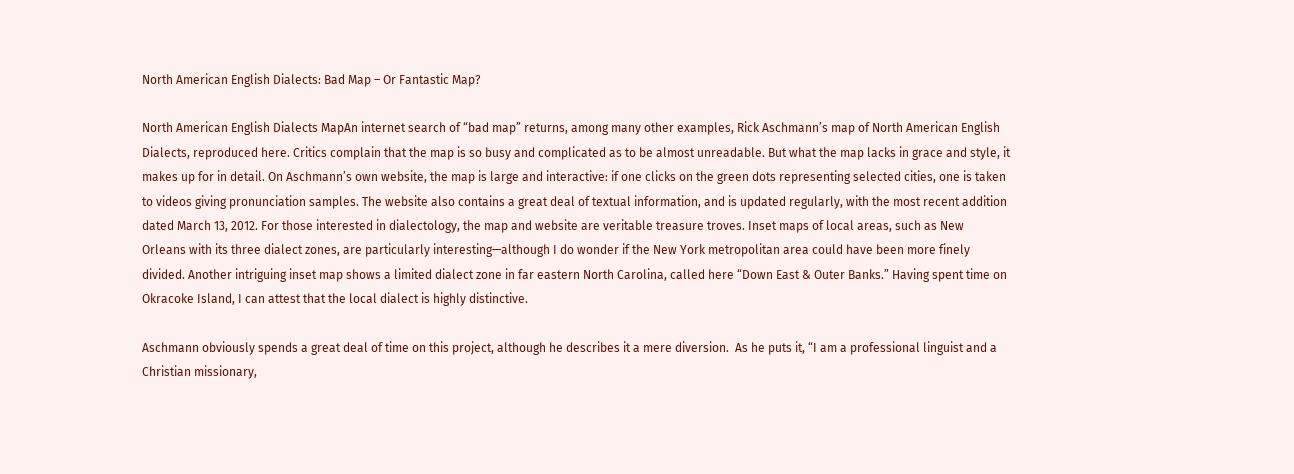North American English Dialects: Bad Map – Or Fantastic Map?

North American English Dialects MapAn internet search of “bad map” returns, among many other examples, Rick Aschmann’s map of North American English Dialects, reproduced here. Critics complain that the map is so busy and complicated as to be almost unreadable. But what the map lacks in grace and style, it makes up for in detail. On Aschmann’s own website, the map is large and interactive: if one clicks on the green dots representing selected cities, one is taken to videos giving pronunciation samples. The website also contains a great deal of textual information, and is updated regularly, with the most recent addition dated March 13, 2012. For those interested in dialectology, the map and website are veritable treasure troves. Inset maps of local areas, such as New Orleans with its three dialect zones, are particularly interesting—although I do wonder if the New York metropolitan area could have been more finely divided. Another intriguing inset map shows a limited dialect zone in far eastern North Carolina, called here “Down East & Outer Banks.” Having spent time on Okracoke Island, I can attest that the local dialect is highly distinctive.

Aschmann obviously spends a great deal of time on this project, although he describes it a mere diversion.  As he puts it, “I am a professional linguist and a Christian missionary,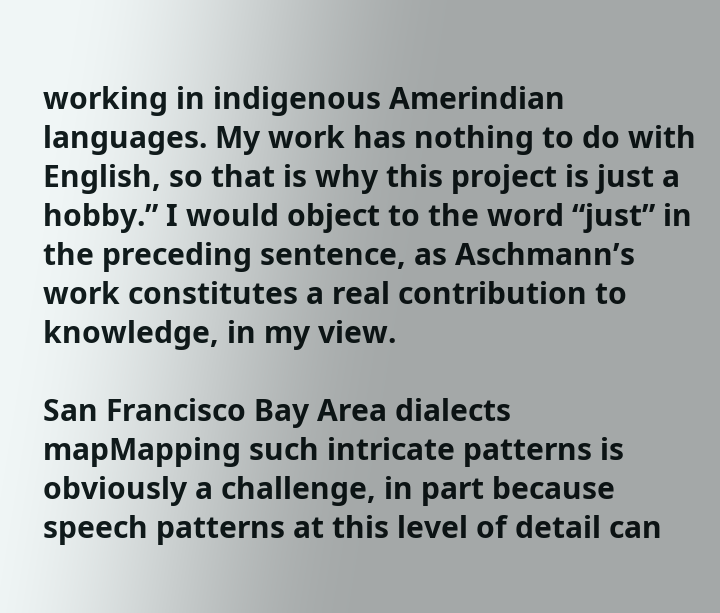working in indigenous Amerindian languages. My work has nothing to do with English, so that is why this project is just a hobby.” I would object to the word “just” in the preceding sentence, as Aschmann’s work constitutes a real contribution to knowledge, in my view.

San Francisco Bay Area dialects mapMapping such intricate patterns is obviously a challenge, in part because speech patterns at this level of detail can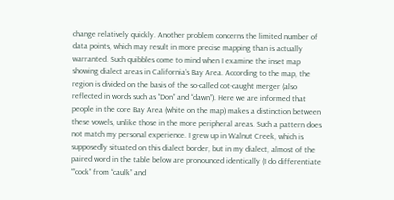change relatively quickly. Another problem concerns the limited number of data points, which may result in more precise mapping than is actually warranted. Such quibbles come to mind when I examine the inset map showing dialect areas in California’s Bay Area. According to the map, the region is divided on the basis of the so-called cot-caught merger (also reflected in words such as “Don” and “dawn”). Here we are informed that people in the core Bay Area (white on the map) makes a distinction between these vowels, unlike those in the more peripheral areas. Such a pattern does not match my personal experience. I grew up in Walnut Creek, which is supposedly situated on this dialect border, but in my dialect, almost of the paired word in the table below are pronounced identically (I do differentiate “”cock” from “caulk” and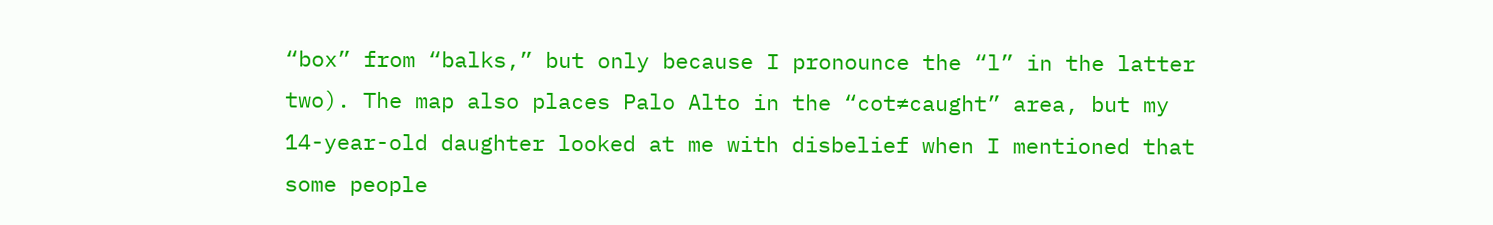“box” from “balks,” but only because I pronounce the “l” in the latter two). The map also places Palo Alto in the “cot≠caught” area, but my 14-year-old daughter looked at me with disbelief when I mentioned that some people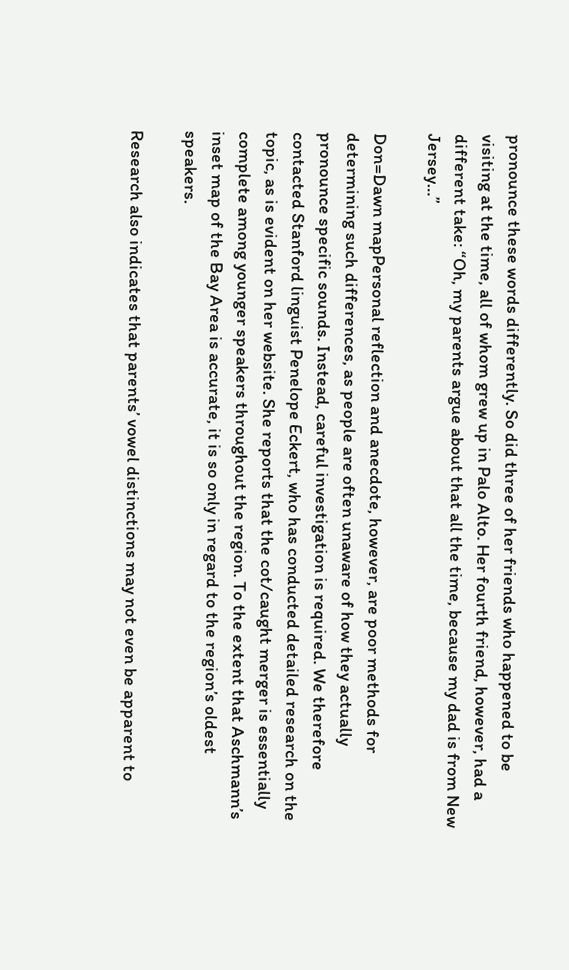pronounce these words differently. So did three of her friends who happened to be visiting at the time, all of whom grew up in Palo Alto. Her fourth friend, however, had a different take: “Oh, my parents argue about that all the time, because my dad is from New Jersey…”

Don=Dawn mapPersonal reflection and anecdote, however, are poor methods for determining such differences, as people are often unaware of how they actually pronounce specific sounds. Instead, careful investigation is required. We therefore contacted Stanford linguist Penelope Eckert, who has conducted detailed research on the topic, as is evident on her website. She reports that the cot/caught merger is essentially complete among younger speakers throughout the region. To the extent that Aschmann’s inset map of the Bay Area is accurate, it is so only in regard to the region’s oldest speakers.

Research also indicates that parents’ vowel distinctions may not even be apparent to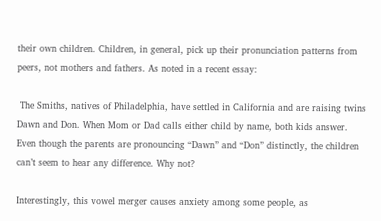their own children. Children, in general, pick up their pronunciation patterns from peers, not mothers and fathers. As noted in a recent essay:

 The Smiths, natives of Philadelphia, have settled in California and are raising twins Dawn and Don. When Mom or Dad calls either child by name, both kids answer. Even though the parents are pronouncing “Dawn” and “Don” distinctly, the children can’t seem to hear any difference. Why not?

Interestingly, this vowel merger causes anxiety among some people, as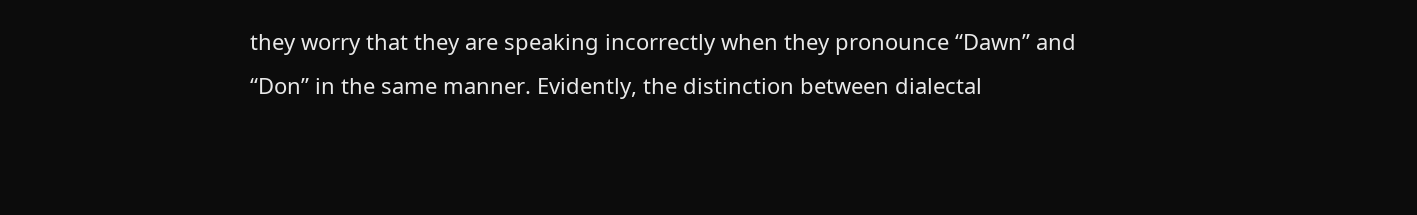they worry that they are speaking incorrectly when they pronounce “Dawn” and “Don” in the same manner. Evidently, the distinction between dialectal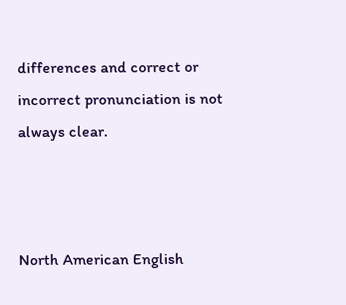differences and correct or incorrect pronunciation is not always clear.



North American English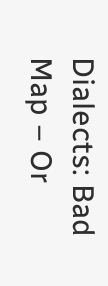Dialects: Bad Map – Or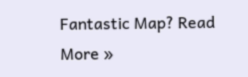Fantastic Map? Read More »